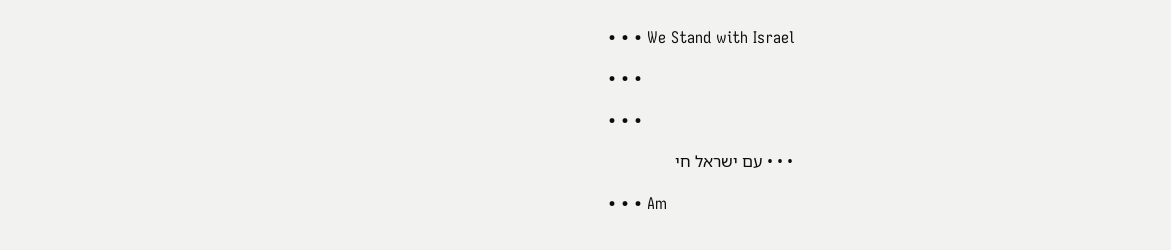• • • We Stand with Israel

• • •

• • •

• • • עם ישראל חי

• • • Am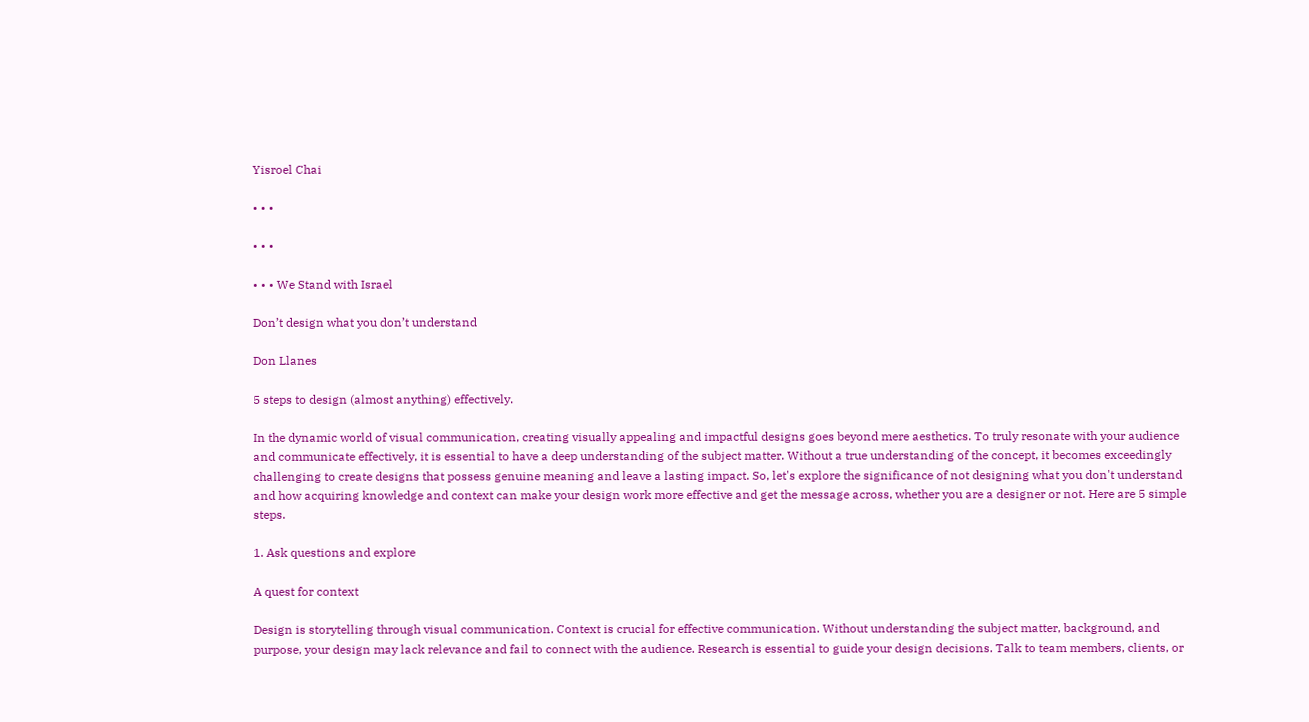Yisroel Chai

• • •

• • •

• • • We Stand with Israel

Don’t design what you don’t understand

Don Llanes

5 steps to design (almost anything) effectively.

In the dynamic world of visual communication, creating visually appealing and impactful designs goes beyond mere aesthetics. To truly resonate with your audience and communicate effectively, it is essential to have a deep understanding of the subject matter. Without a true understanding of the concept, it becomes exceedingly challenging to create designs that possess genuine meaning and leave a lasting impact. So, let's explore the significance of not designing what you don't understand and how acquiring knowledge and context can make your design work more effective and get the message across, whether you are a designer or not. Here are 5 simple steps.

1. Ask questions and explore

A quest for context

Design is storytelling through visual communication. Context is crucial for effective communication. Without understanding the subject matter, background, and purpose, your design may lack relevance and fail to connect with the audience. Research is essential to guide your design decisions. Talk to team members, clients, or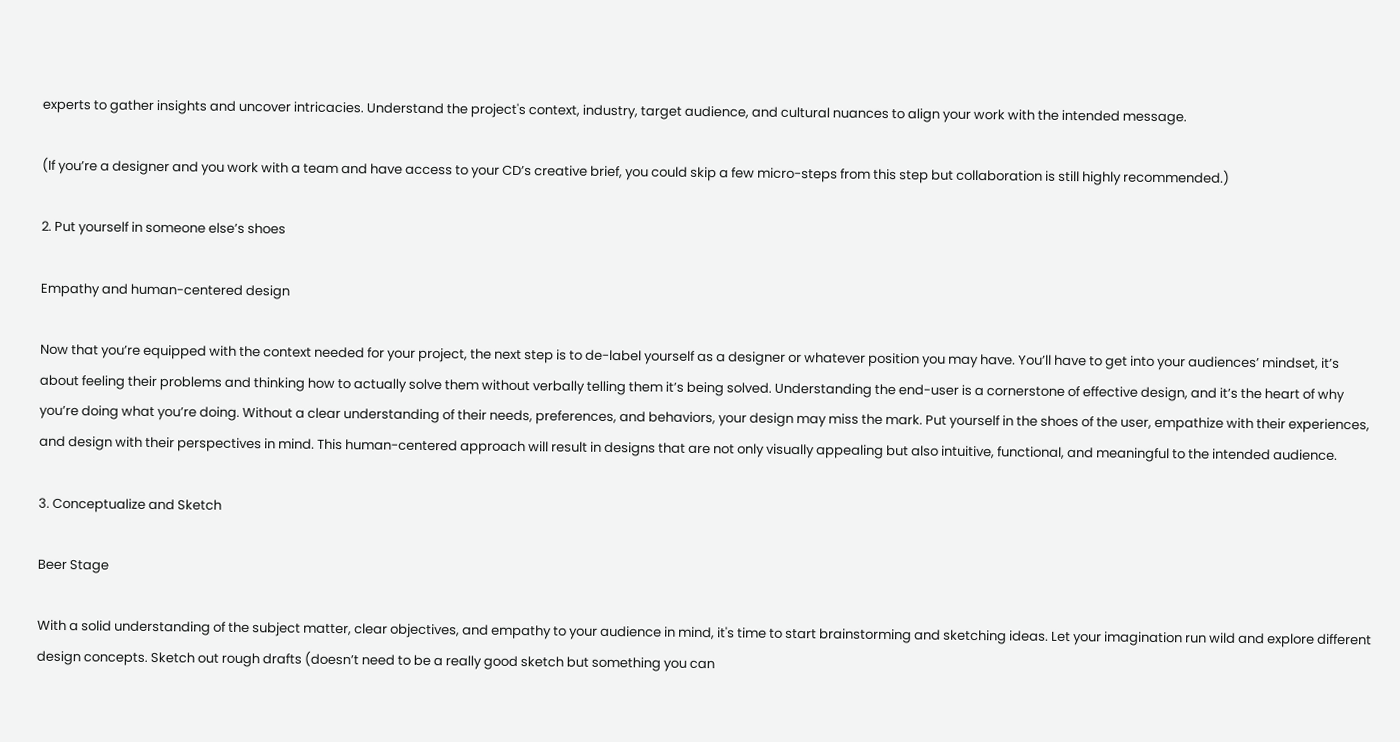experts to gather insights and uncover intricacies. Understand the project's context, industry, target audience, and cultural nuances to align your work with the intended message.

(If you’re a designer and you work with a team and have access to your CD’s creative brief, you could skip a few micro-steps from this step but collaboration is still highly recommended.)

2. Put yourself in someone else’s shoes

Empathy and human-centered design

Now that you’re equipped with the context needed for your project, the next step is to de-label yourself as a designer or whatever position you may have. You’ll have to get into your audiences’ mindset, it’s about feeling their problems and thinking how to actually solve them without verbally telling them it’s being solved. Understanding the end-user is a cornerstone of effective design, and it’s the heart of why you’re doing what you’re doing. Without a clear understanding of their needs, preferences, and behaviors, your design may miss the mark. Put yourself in the shoes of the user, empathize with their experiences, and design with their perspectives in mind. This human-centered approach will result in designs that are not only visually appealing but also intuitive, functional, and meaningful to the intended audience.

3. Conceptualize and Sketch

Beer Stage

With a solid understanding of the subject matter, clear objectives, and empathy to your audience in mind, it's time to start brainstorming and sketching ideas. Let your imagination run wild and explore different design concepts. Sketch out rough drafts (doesn’t need to be a really good sketch but something you can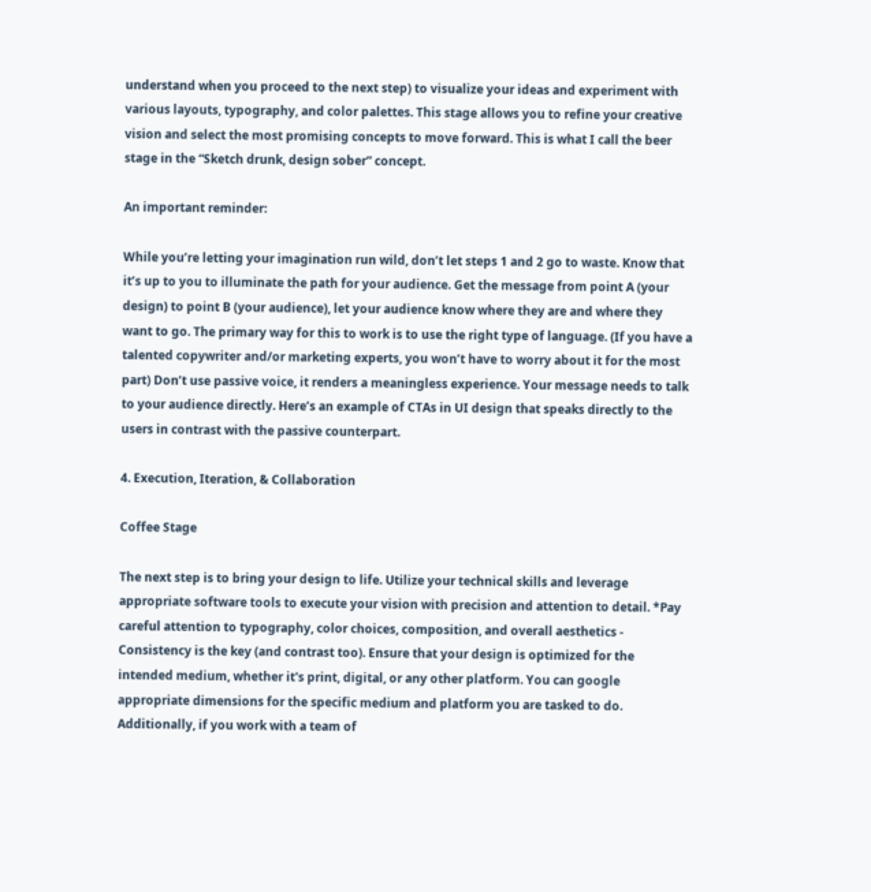understand when you proceed to the next step) to visualize your ideas and experiment with various layouts, typography, and color palettes. This stage allows you to refine your creative vision and select the most promising concepts to move forward. This is what I call the beer stage in the “Sketch drunk, design sober” concept.

An important reminder:

While you’re letting your imagination run wild, don’t let steps 1 and 2 go to waste. Know that it’s up to you to illuminate the path for your audience. Get the message from point A (your design) to point B (your audience), let your audience know where they are and where they want to go. The primary way for this to work is to use the right type of language. (If you have a talented copywriter and/or marketing experts, you won’t have to worry about it for the most part) Don’t use passive voice, it renders a meaningless experience. Your message needs to talk to your audience directly. Here’s an example of CTAs in UI design that speaks directly to the users in contrast with the passive counterpart.

4. Execution, Iteration, & Collaboration

Coffee Stage

The next step is to bring your design to life. Utilize your technical skills and leverage appropriate software tools to execute your vision with precision and attention to detail. *Pay careful attention to typography, color choices, composition, and overall aesthetics - Consistency is the key (and contrast too). Ensure that your design is optimized for the intended medium, whether it's print, digital, or any other platform. You can google appropriate dimensions for the specific medium and platform you are tasked to do. Additionally, if you work with a team of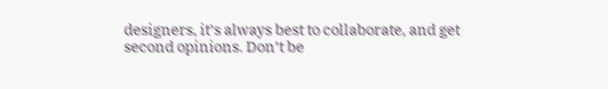designers, it’s always best to collaborate, and get second opinions. Don’t be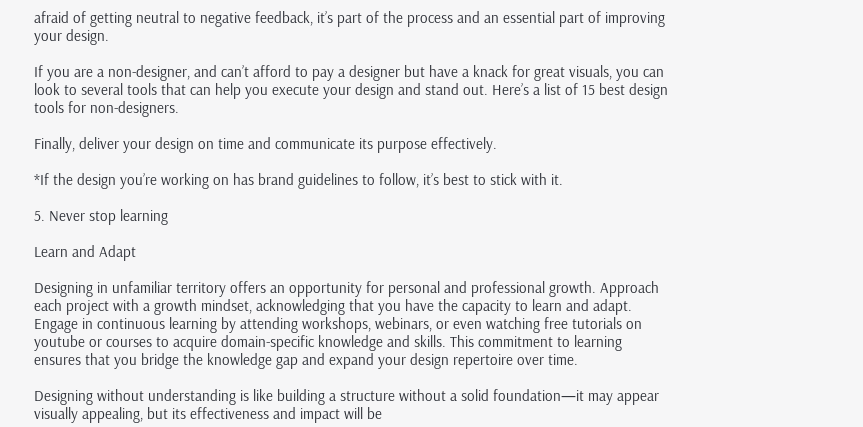afraid of getting neutral to negative feedback, it’s part of the process and an essential part of improving your design.

If you are a non-designer, and can’t afford to pay a designer but have a knack for great visuals, you can look to several tools that can help you execute your design and stand out. Here’s a list of 15 best design tools for non-designers.

Finally, deliver your design on time and communicate its purpose effectively.

*If the design you’re working on has brand guidelines to follow, it’s best to stick with it.

5. Never stop learning

Learn and Adapt

Designing in unfamiliar territory offers an opportunity for personal and professional growth. Approach each project with a growth mindset, acknowledging that you have the capacity to learn and adapt. Engage in continuous learning by attending workshops, webinars, or even watching free tutorials on youtube or courses to acquire domain-specific knowledge and skills. This commitment to learning ensures that you bridge the knowledge gap and expand your design repertoire over time.

Designing without understanding is like building a structure without a solid foundation—it may appear visually appealing, but its effectiveness and impact will be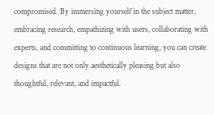compromised. By immersing yourself in the subject matter, embracing research, empathizing with users, collaborating with experts, and committing to continuous learning, you can create designs that are not only aesthetically pleasing but also thoughtful, relevant, and impactful.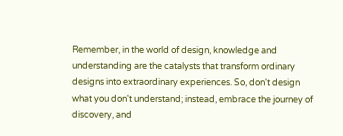Remember, in the world of design, knowledge and understanding are the catalysts that transform ordinary designs into extraordinary experiences. So, don't design what you don't understand; instead, embrace the journey of discovery, and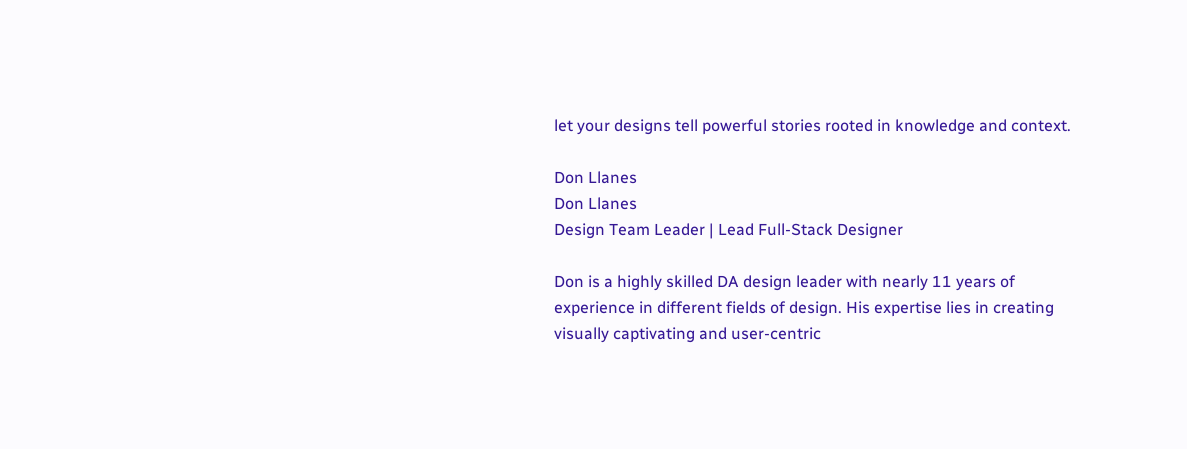let your designs tell powerful stories rooted in knowledge and context.

Don Llanes
Don Llanes
Design Team Leader | Lead Full-Stack Designer

Don is a highly skilled DA design leader with nearly 11 years of experience in different fields of design. His expertise lies in creating visually captivating and user-centric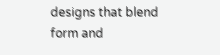designs that blend form and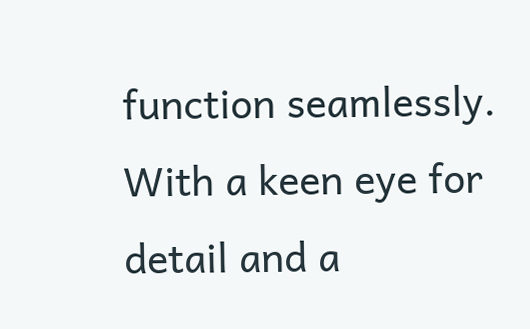function seamlessly. With a keen eye for detail and a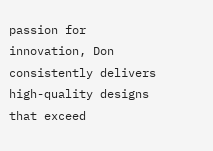passion for innovation, Don consistently delivers high-quality designs that exceed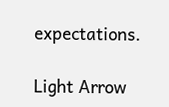expectations.

Light Arrow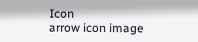Icon
arrow icon image